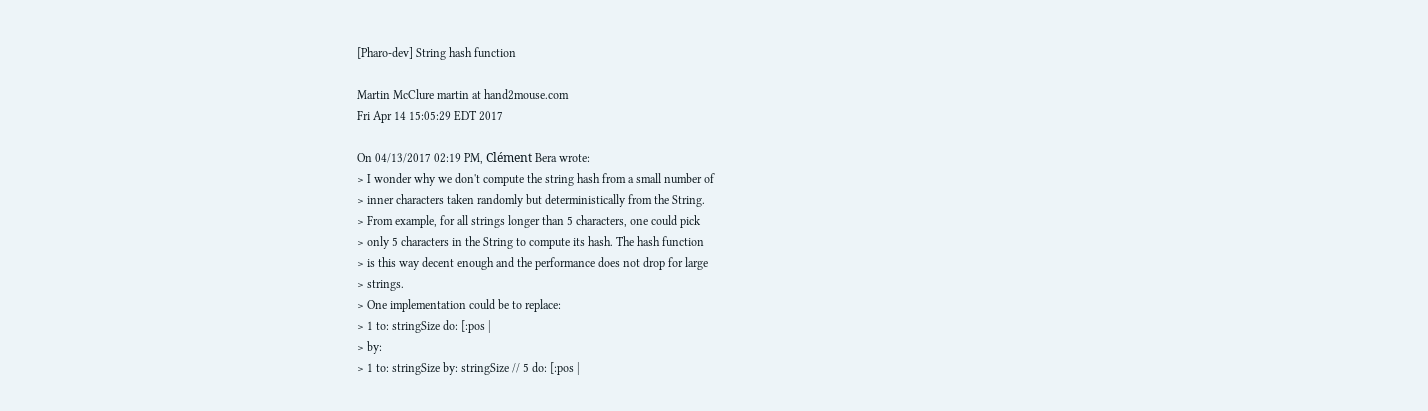[Pharo-dev] String hash function

Martin McClure martin at hand2mouse.com
Fri Apr 14 15:05:29 EDT 2017

On 04/13/2017 02:19 PM, Clément Bera wrote:
> I wonder why we don't compute the string hash from a small number of
> inner characters taken randomly but deterministically from the String.
> From example, for all strings longer than 5 characters, one could pick
> only 5 characters in the String to compute its hash. The hash function
> is this way decent enough and the performance does not drop for large
> strings.
> One implementation could be to replace:
> 1 to: stringSize do: [:pos |
> by:
> 1 to: stringSize by: stringSize // 5 do: [:pos |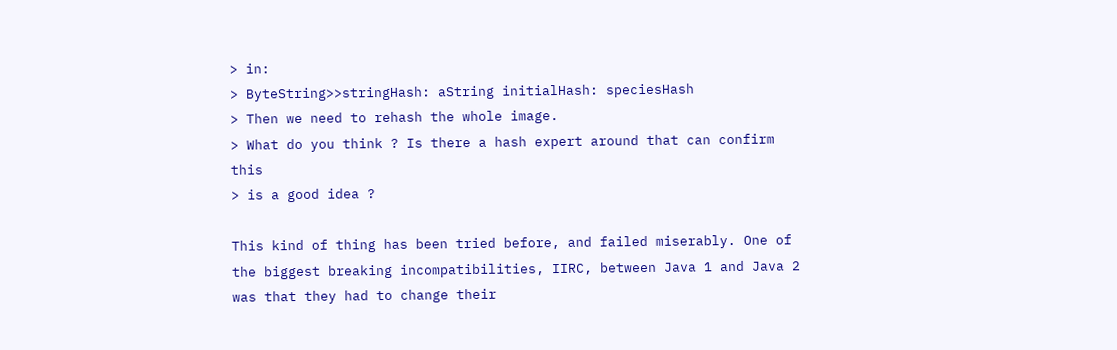> in:
> ByteString>>stringHash: aString initialHash: speciesHash
> Then we need to rehash the whole image.
> What do you think ? Is there a hash expert around that can confirm this
> is a good idea ?

This kind of thing has been tried before, and failed miserably. One of
the biggest breaking incompatibilities, IIRC, between Java 1 and Java 2
was that they had to change their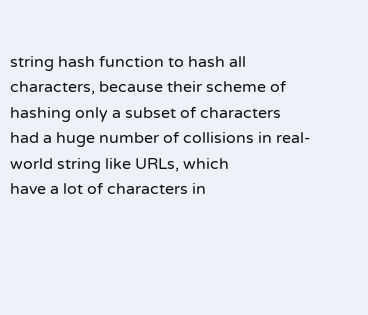string hash function to hash all
characters, because their scheme of hashing only a subset of characters
had a huge number of collisions in real-world string like URLs, which
have a lot of characters in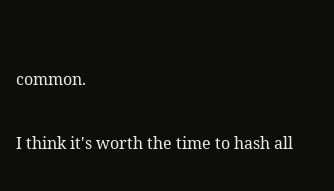common.

I think it's worth the time to hash all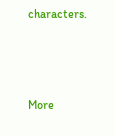characters.



More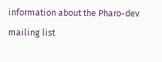information about the Pharo-dev mailing list